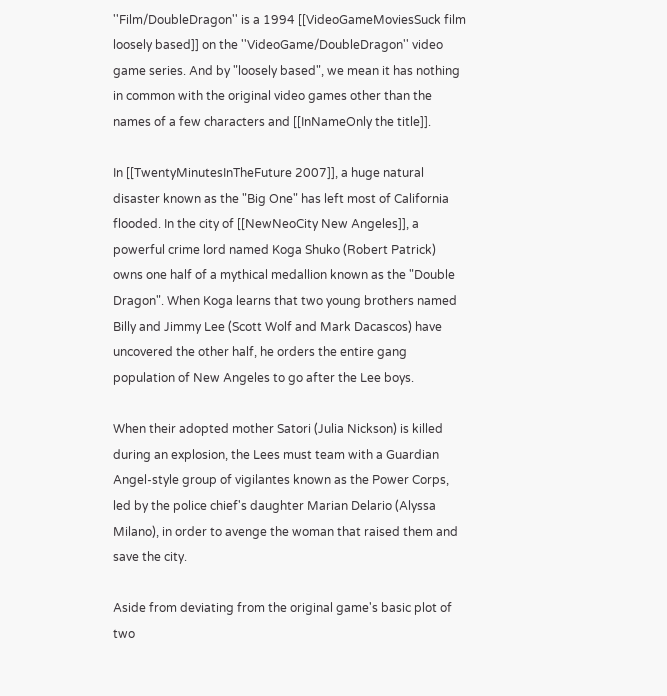''Film/DoubleDragon'' is a 1994 [[VideoGameMoviesSuck film loosely based]] on the ''VideoGame/DoubleDragon'' video game series. And by "loosely based", we mean it has nothing in common with the original video games other than the names of a few characters and [[InNameOnly the title]].

In [[TwentyMinutesInTheFuture 2007]], a huge natural disaster known as the "Big One" has left most of California flooded. In the city of [[NewNeoCity New Angeles]], a powerful crime lord named Koga Shuko (Robert Patrick) owns one half of a mythical medallion known as the "Double Dragon". When Koga learns that two young brothers named Billy and Jimmy Lee (Scott Wolf and Mark Dacascos) have uncovered the other half, he orders the entire gang population of New Angeles to go after the Lee boys.

When their adopted mother Satori (Julia Nickson) is killed during an explosion, the Lees must team with a Guardian Angel-style group of vigilantes known as the Power Corps, led by the police chief's daughter Marian Delario (Alyssa Milano), in order to avenge the woman that raised them and save the city.

Aside from deviating from the original game's basic plot of two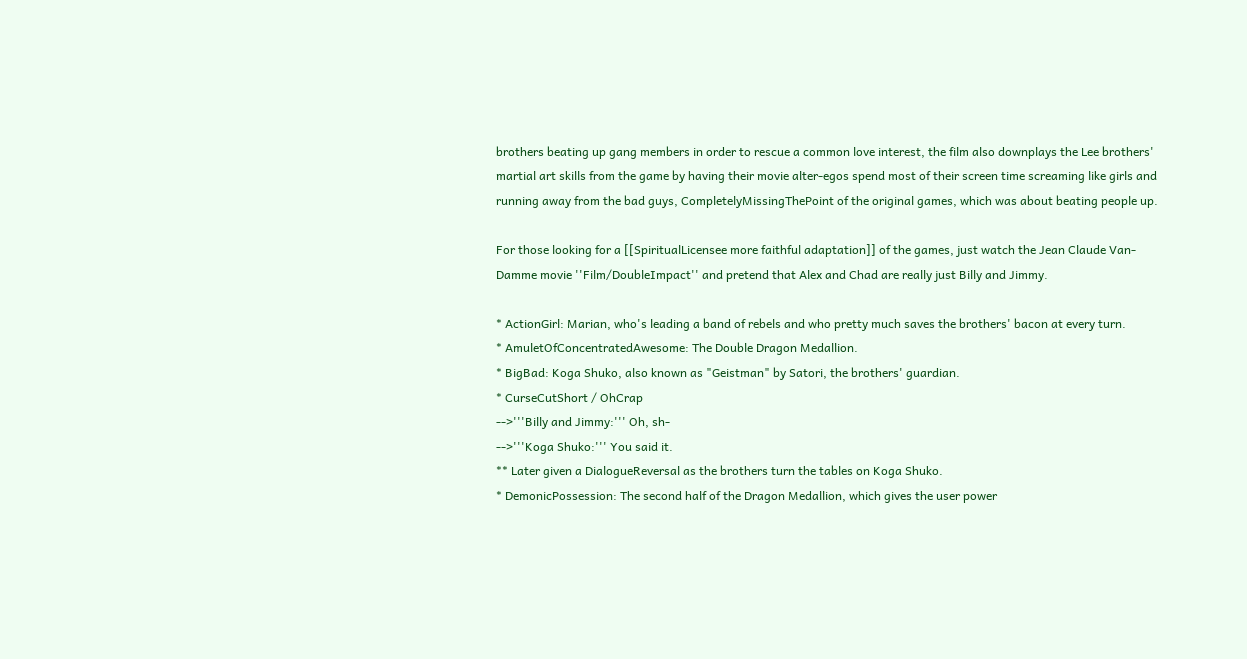brothers beating up gang members in order to rescue a common love interest, the film also downplays the Lee brothers' martial art skills from the game by having their movie alter-egos spend most of their screen time screaming like girls and running away from the bad guys, CompletelyMissingThePoint of the original games, which was about beating people up.

For those looking for a [[SpiritualLicensee more faithful adaptation]] of the games, just watch the Jean Claude Van-Damme movie ''Film/DoubleImpact'' and pretend that Alex and Chad are really just Billy and Jimmy.

* ActionGirl: Marian, who's leading a band of rebels and who pretty much saves the brothers' bacon at every turn.
* AmuletOfConcentratedAwesome: The Double Dragon Medallion.
* BigBad: Koga Shuko, also known as "Geistman" by Satori, the brothers' guardian.
* CurseCutShort / OhCrap
-->'''Billy and Jimmy:''' Oh, sh-
-->'''Koga Shuko:''' You said it.
** Later given a DialogueReversal as the brothers turn the tables on Koga Shuko.
* DemonicPossession: The second half of the Dragon Medallion, which gives the user power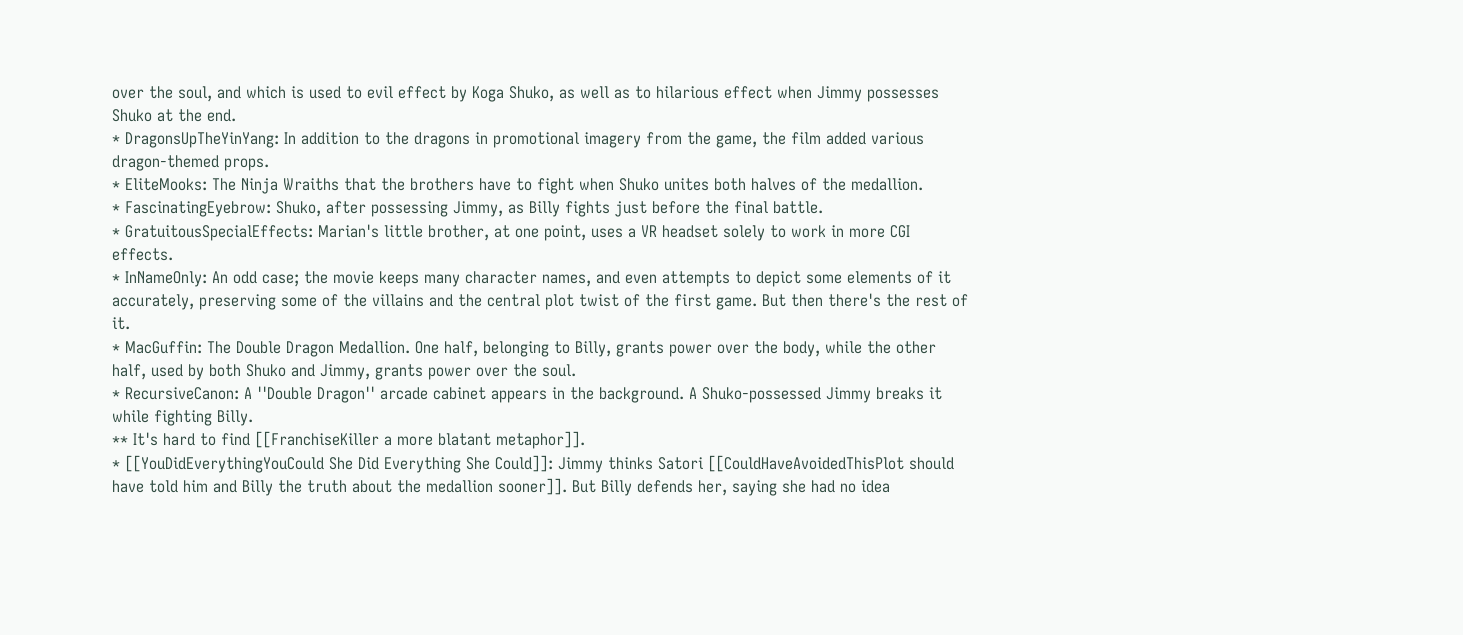over the soul, and which is used to evil effect by Koga Shuko, as well as to hilarious effect when Jimmy possesses Shuko at the end.
* DragonsUpTheYinYang: In addition to the dragons in promotional imagery from the game, the film added various dragon-themed props.
* EliteMooks: The Ninja Wraiths that the brothers have to fight when Shuko unites both halves of the medallion.
* FascinatingEyebrow: Shuko, after possessing Jimmy, as Billy fights just before the final battle.
* GratuitousSpecialEffects: Marian's little brother, at one point, uses a VR headset solely to work in more CGI effects.
* InNameOnly: An odd case; the movie keeps many character names, and even attempts to depict some elements of it accurately, preserving some of the villains and the central plot twist of the first game. But then there's the rest of it.
* MacGuffin: The Double Dragon Medallion. One half, belonging to Billy, grants power over the body, while the other half, used by both Shuko and Jimmy, grants power over the soul.
* RecursiveCanon: A ''Double Dragon'' arcade cabinet appears in the background. A Shuko-possessed Jimmy breaks it while fighting Billy.
** It's hard to find [[FranchiseKiller a more blatant metaphor]].
* [[YouDidEverythingYouCould She Did Everything She Could]]: Jimmy thinks Satori [[CouldHaveAvoidedThisPlot should have told him and Billy the truth about the medallion sooner]]. But Billy defends her, saying she had no idea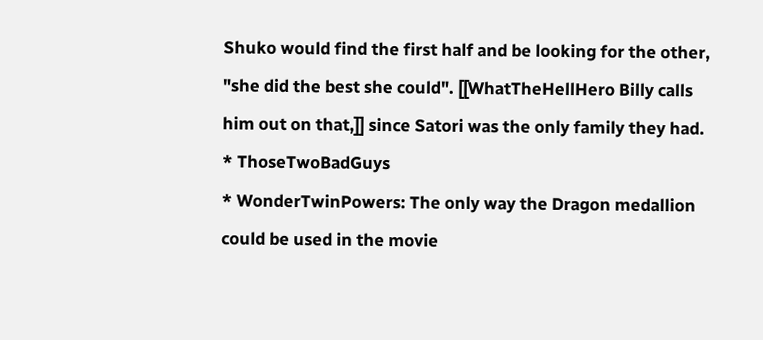Shuko would find the first half and be looking for the other, "she did the best she could". [[WhatTheHellHero Billy calls him out on that,]] since Satori was the only family they had.
* ThoseTwoBadGuys
* WonderTwinPowers: The only way the Dragon medallion could be used in the movie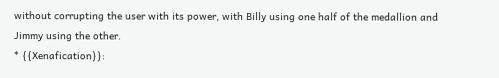without corrupting the user with its power, with Billy using one half of the medallion and Jimmy using the other.
* {{Xenafication}}: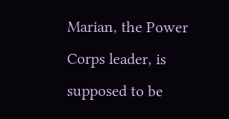Marian, the Power Corps leader, is supposed to be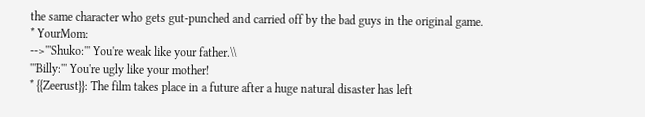the same character who gets gut-punched and carried off by the bad guys in the original game.
* YourMom:
-->'''Shuko:''' You're weak like your father.\\
'''Billy:''' You're ugly like your mother!
* {{Zeerust}}: The film takes place in a future after a huge natural disaster has left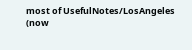most of UsefulNotes/LosAngeles (now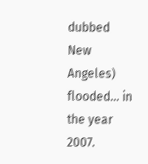dubbed New Angeles) flooded... in the year 2007.